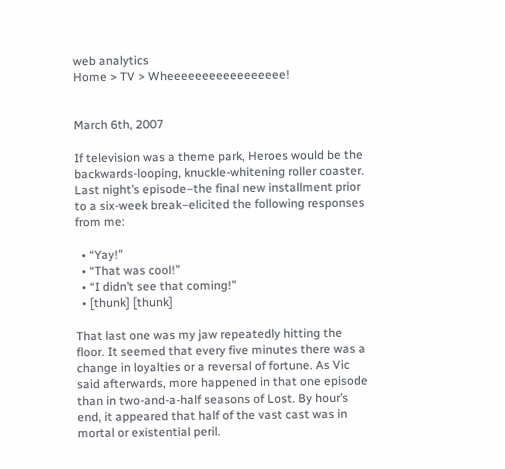web analytics
Home > TV > Wheeeeeeeeeeeeeeeee!


March 6th, 2007

If television was a theme park, Heroes would be the backwards-looping, knuckle-whitening roller coaster. Last night’s episode–the final new installment prior to a six-week break–elicited the following responses from me:

  • “Yay!”
  • “That was cool!”
  • “I didn’t see that coming!”
  • [thunk] [thunk]

That last one was my jaw repeatedly hitting the floor. It seemed that every five minutes there was a change in loyalties or a reversal of fortune. As Vic said afterwards, more happened in that one episode than in two-and-a-half seasons of Lost. By hour’s end, it appeared that half of the vast cast was in mortal or existential peril.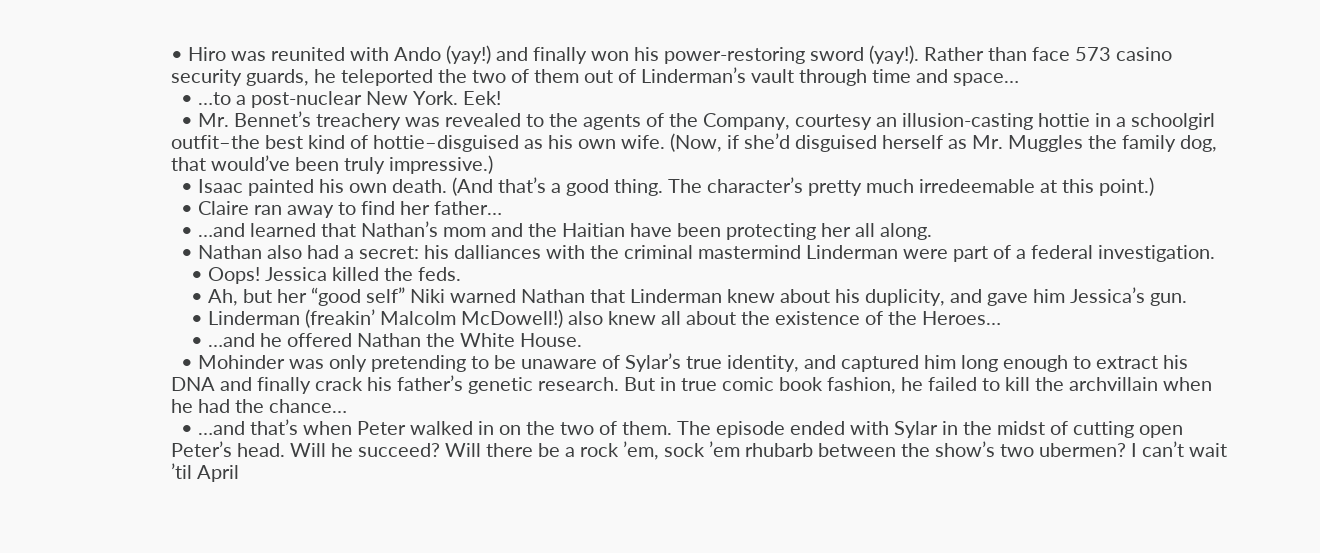• Hiro was reunited with Ando (yay!) and finally won his power-restoring sword (yay!). Rather than face 573 casino security guards, he teleported the two of them out of Linderman’s vault through time and space…
  • …to a post-nuclear New York. Eek!
  • Mr. Bennet’s treachery was revealed to the agents of the Company, courtesy an illusion-casting hottie in a schoolgirl outfit–the best kind of hottie–disguised as his own wife. (Now, if she’d disguised herself as Mr. Muggles the family dog, that would’ve been truly impressive.)
  • Isaac painted his own death. (And that’s a good thing. The character’s pretty much irredeemable at this point.)
  • Claire ran away to find her father…
  • …and learned that Nathan’s mom and the Haitian have been protecting her all along.
  • Nathan also had a secret: his dalliances with the criminal mastermind Linderman were part of a federal investigation.
    • Oops! Jessica killed the feds.
    • Ah, but her “good self” Niki warned Nathan that Linderman knew about his duplicity, and gave him Jessica’s gun.
    • Linderman (freakin’ Malcolm McDowell!) also knew all about the existence of the Heroes…
    • …and he offered Nathan the White House.
  • Mohinder was only pretending to be unaware of Sylar’s true identity, and captured him long enough to extract his DNA and finally crack his father’s genetic research. But in true comic book fashion, he failed to kill the archvillain when he had the chance…
  • …and that’s when Peter walked in on the two of them. The episode ended with Sylar in the midst of cutting open Peter’s head. Will he succeed? Will there be a rock ’em, sock ’em rhubarb between the show’s two ubermen? I can’t wait ’til April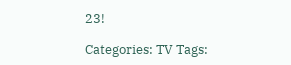23!

Categories: TV Tags: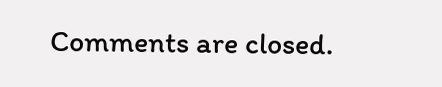Comments are closed.